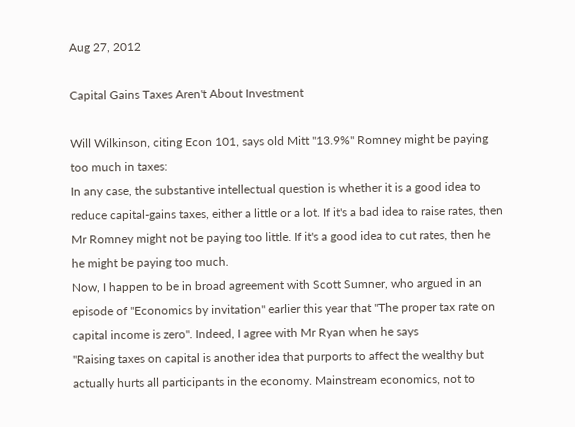Aug 27, 2012

Capital Gains Taxes Aren't About Investment

Will Wilkinson, citing Econ 101, says old Mitt "13.9%" Romney might be paying too much in taxes:
In any case, the substantive intellectual question is whether it is a good idea to reduce capital-gains taxes, either a little or a lot. If it's a bad idea to raise rates, then Mr Romney might not be paying too little. If it's a good idea to cut rates, then he he might be paying too much.
Now, I happen to be in broad agreement with Scott Sumner, who argued in an episode of "Economics by invitation" earlier this year that "The proper tax rate on capital income is zero". Indeed, I agree with Mr Ryan when he says
"Raising taxes on capital is another idea that purports to affect the wealthy but actually hurts all participants in the economy. Mainstream economics, not to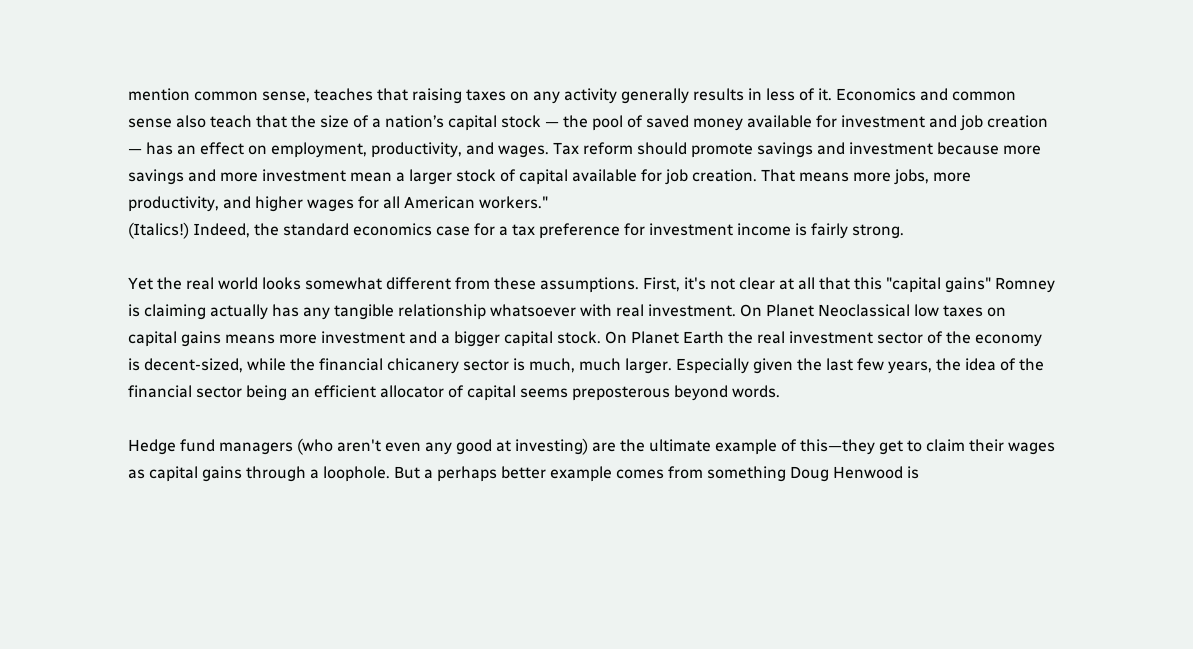mention common sense, teaches that raising taxes on any activity generally results in less of it. Economics and common sense also teach that the size of a nation’s capital stock — the pool of saved money available for investment and job creation — has an effect on employment, productivity, and wages. Tax reform should promote savings and investment because more savings and more investment mean a larger stock of capital available for job creation. That means more jobs, more productivity, and higher wages for all American workers."
(Italics!) Indeed, the standard economics case for a tax preference for investment income is fairly strong.

Yet the real world looks somewhat different from these assumptions. First, it's not clear at all that this "capital gains" Romney is claiming actually has any tangible relationship whatsoever with real investment. On Planet Neoclassical low taxes on capital gains means more investment and a bigger capital stock. On Planet Earth the real investment sector of the economy is decent-sized, while the financial chicanery sector is much, much larger. Especially given the last few years, the idea of the financial sector being an efficient allocator of capital seems preposterous beyond words.

Hedge fund managers (who aren't even any good at investing) are the ultimate example of this—they get to claim their wages as capital gains through a loophole. But a perhaps better example comes from something Doug Henwood is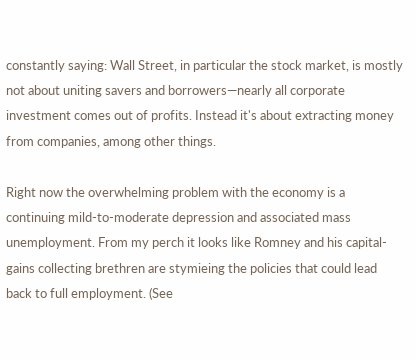constantly saying: Wall Street, in particular the stock market, is mostly not about uniting savers and borrowers—nearly all corporate investment comes out of profits. Instead it's about extracting money from companies, among other things.

Right now the overwhelming problem with the economy is a continuing mild-to-moderate depression and associated mass unemployment. From my perch it looks like Romney and his capital-gains collecting brethren are stymieing the policies that could lead back to full employment. (See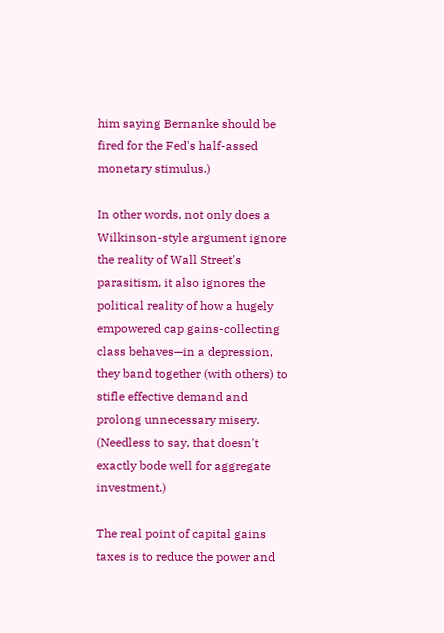him saying Bernanke should be fired for the Fed's half-assed monetary stimulus.)

In other words, not only does a Wilkinson-style argument ignore the reality of Wall Street's parasitism, it also ignores the political reality of how a hugely empowered cap gains-collecting class behaves—in a depression, they band together (with others) to stifle effective demand and prolong unnecessary misery. (Needless to say, that doesn't exactly bode well for aggregate investment.)

The real point of capital gains taxes is to reduce the power and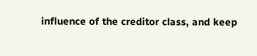influence of the creditor class, and keep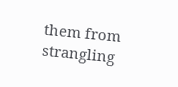them from strangling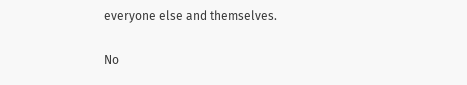everyone else and themselves.

No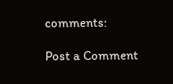comments:

Post a Comment